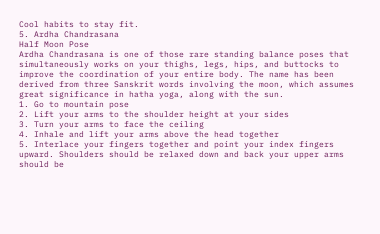Cool habits to stay fit.
5. Ardha Chandrasana
Half Moon Pose
Ardha Chandrasana is one of those rare standing balance poses that simultaneously works on your thighs, legs, hips, and buttocks to improve the coordination of your entire body. The name has been derived from three Sanskrit words involving the moon, which assumes great significance in hatha yoga, along with the sun.
1. Go to mountain pose
2. Lift your arms to the shoulder height at your sides
3. Turn your arms to face the ceiling
4. Inhale and lift your arms above the head together
5. Interlace your fingers together and point your index fingers upward. Shoulders should be relaxed down and back your upper arms should be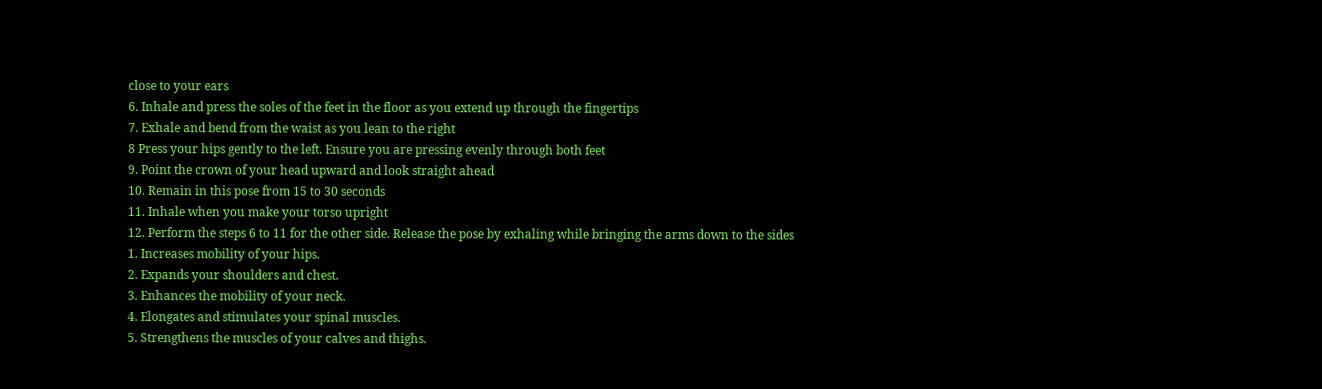close to your ears
6. Inhale and press the soles of the feet in the floor as you extend up through the fingertips
7. Exhale and bend from the waist as you lean to the right
8 Press your hips gently to the left. Ensure you are pressing evenly through both feet
9. Point the crown of your head upward and look straight ahead
10. Remain in this pose from 15 to 30 seconds
11. Inhale when you make your torso upright
12. Perform the steps 6 to 11 for the other side. Release the pose by exhaling while bringing the arms down to the sides
1. Increases mobility of your hips.
2. Expands your shoulders and chest.
3. Enhances the mobility of your neck.
4. Elongates and stimulates your spinal muscles.
5. Strengthens the muscles of your calves and thighs.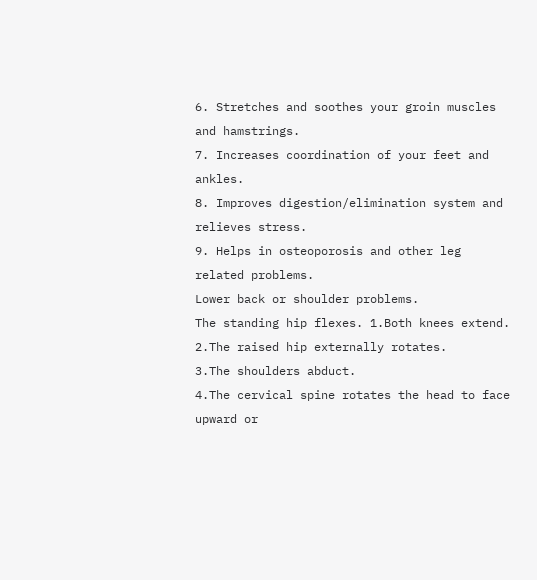6. Stretches and soothes your groin muscles and hamstrings.
7. Increases coordination of your feet and ankles.
8. Improves digestion/elimination system and relieves stress.
9. Helps in osteoporosis and other leg related problems.
Lower back or shoulder problems.
The standing hip flexes. 1.Both knees extend.
2.The raised hip externally rotates.
3.The shoulders abduct.
4.The cervical spine rotates the head to face upward or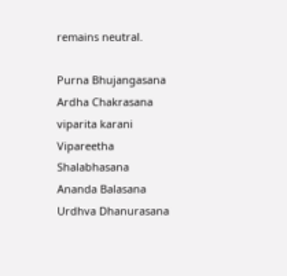remains neutral.

Purna Bhujangasana
Ardha Chakrasana
viparita karani
Vipareetha Shalabhasana
Ananda Balasana
Urdhva Dhanurasana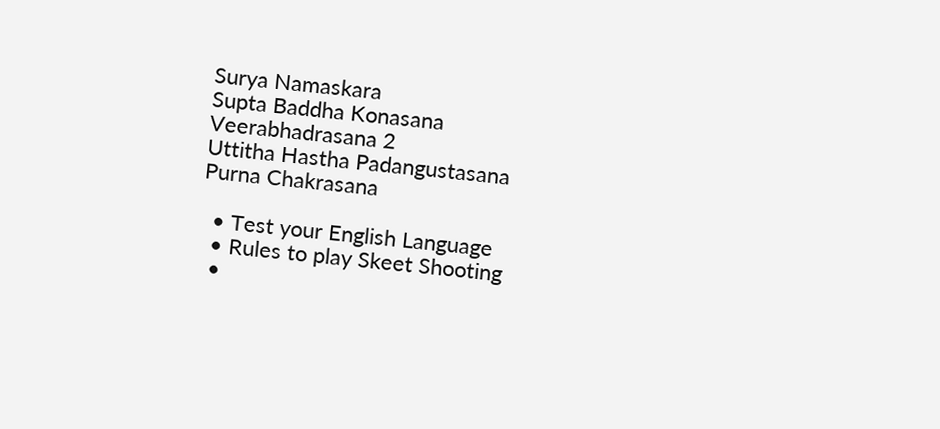Surya Namaskara
Supta Baddha Konasana
Veerabhadrasana 2
Uttitha Hastha Padangustasana
Purna Chakrasana

  • Test your English Language
  • Rules to play Skeet Shooting
  •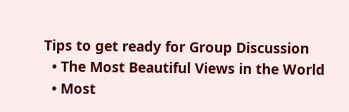Tips to get ready for Group Discussion
  • The Most Beautiful Views in the World
  • Most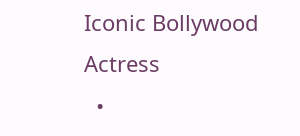Iconic Bollywood Actress
  •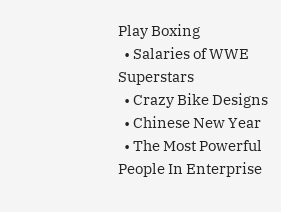Play Boxing
  • Salaries of WWE Superstars
  • Crazy Bike Designs
  • Chinese New Year
  • The Most Powerful People In Enterprise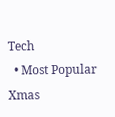Tech
  • Most Popular Xmas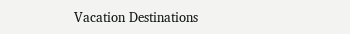Vacation Destinations